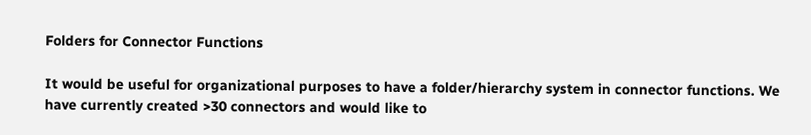Folders for Connector Functions

It would be useful for organizational purposes to have a folder/hierarchy system in connector functions. We have currently created >30 connectors and would like to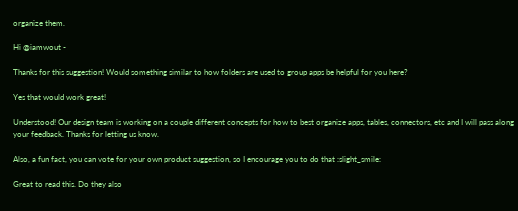organize them.

Hi @iamwout -

Thanks for this suggestion! Would something similar to how folders are used to group apps be helpful for you here?

Yes that would work great!

Understood! Our design team is working on a couple different concepts for how to best organize apps, tables, connectors, etc and I will pass along your feedback. Thanks for letting us know.

Also, a fun fact, you can vote for your own product suggestion, so I encourage you to do that :slight_smile:

Great to read this. Do they also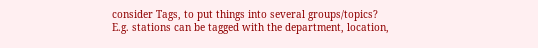consider Tags, to put things into several groups/topics?
E.g. stations can be tagged with the department, location,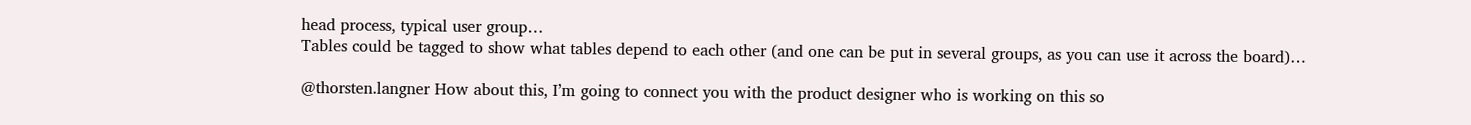head process, typical user group…
Tables could be tagged to show what tables depend to each other (and one can be put in several groups, as you can use it across the board)…

@thorsten.langner How about this, I’m going to connect you with the product designer who is working on this so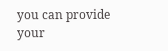you can provide your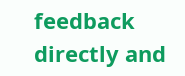feedback directly and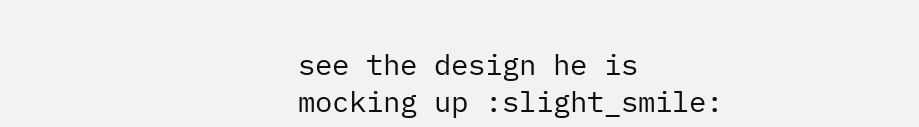see the design he is mocking up :slight_smile: